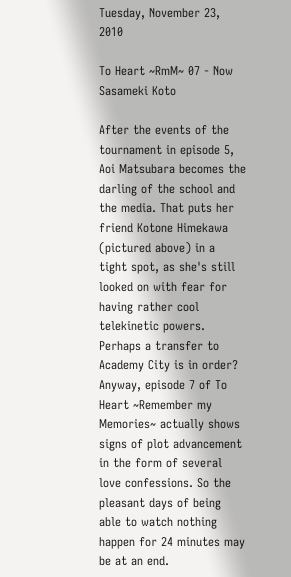Tuesday, November 23, 2010

To Heart ~RmM~ 07 - Now Sasameki Koto

After the events of the tournament in episode 5, Aoi Matsubara becomes the darling of the school and the media. That puts her friend Kotone Himekawa (pictured above) in a tight spot, as she's still looked on with fear for having rather cool telekinetic powers. Perhaps a transfer to Academy City is in order? Anyway, episode 7 of To Heart ~Remember my Memories~ actually shows signs of plot advancement in the form of several love confessions. So the pleasant days of being able to watch nothing happen for 24 minutes may be at an end.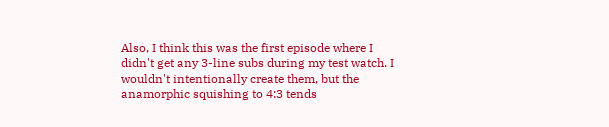Also, I think this was the first episode where I didn't get any 3-line subs during my test watch. I wouldn't intentionally create them, but the anamorphic squishing to 4:3 tends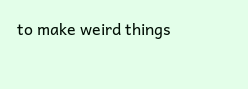to make weird things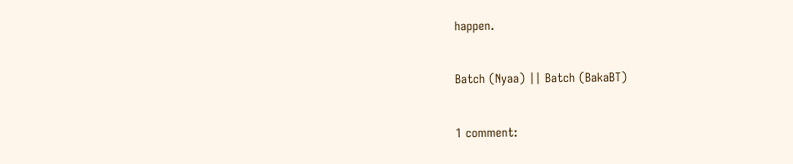happen.

Batch (Nyaa) || Batch (BakaBT)

1 comment: